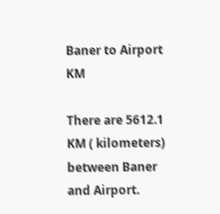Baner to Airport KM

There are 5612.1 KM ( kilometers) between Baner and Airport.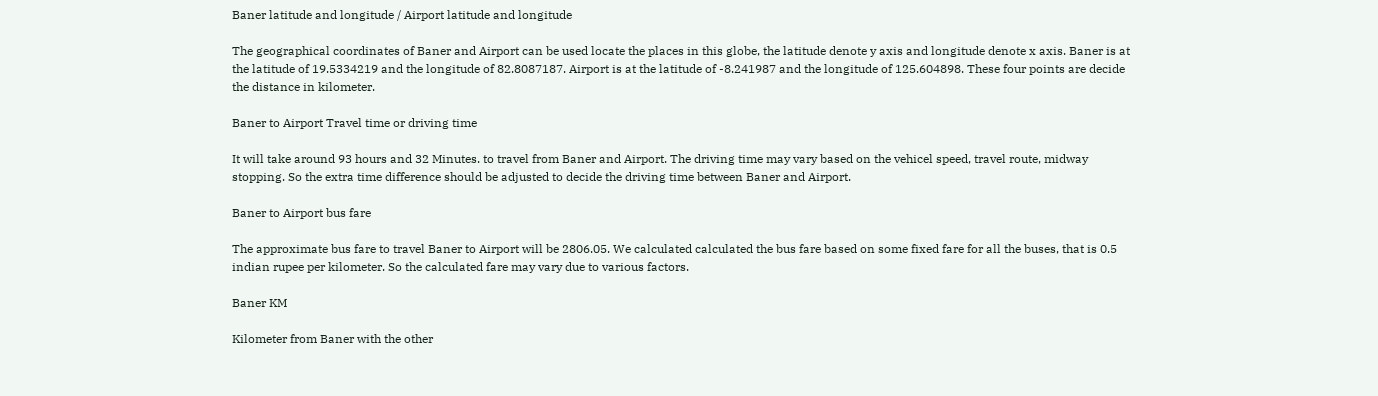Baner latitude and longitude / Airport latitude and longitude

The geographical coordinates of Baner and Airport can be used locate the places in this globe, the latitude denote y axis and longitude denote x axis. Baner is at the latitude of 19.5334219 and the longitude of 82.8087187. Airport is at the latitude of -8.241987 and the longitude of 125.604898. These four points are decide the distance in kilometer.

Baner to Airport Travel time or driving time

It will take around 93 hours and 32 Minutes. to travel from Baner and Airport. The driving time may vary based on the vehicel speed, travel route, midway stopping. So the extra time difference should be adjusted to decide the driving time between Baner and Airport.

Baner to Airport bus fare

The approximate bus fare to travel Baner to Airport will be 2806.05. We calculated calculated the bus fare based on some fixed fare for all the buses, that is 0.5 indian rupee per kilometer. So the calculated fare may vary due to various factors.

Baner KM

Kilometer from Baner with the other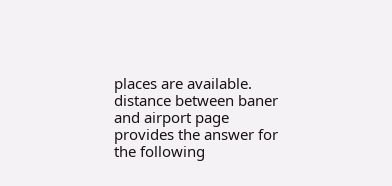places are available. distance between baner and airport page provides the answer for the following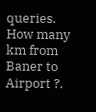queries. How many km from Baner to Airport ?.